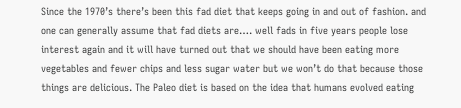Since the 1970’s there’s been this fad diet that keeps going in and out of fashion. and one can generally assume that fad diets are…. well fads in five years people lose interest again and it will have turned out that we should have been eating more vegetables and fewer chips and less sugar water but we won’t do that because those things are delicious. The Paleo diet is based on the idea that humans evolved eating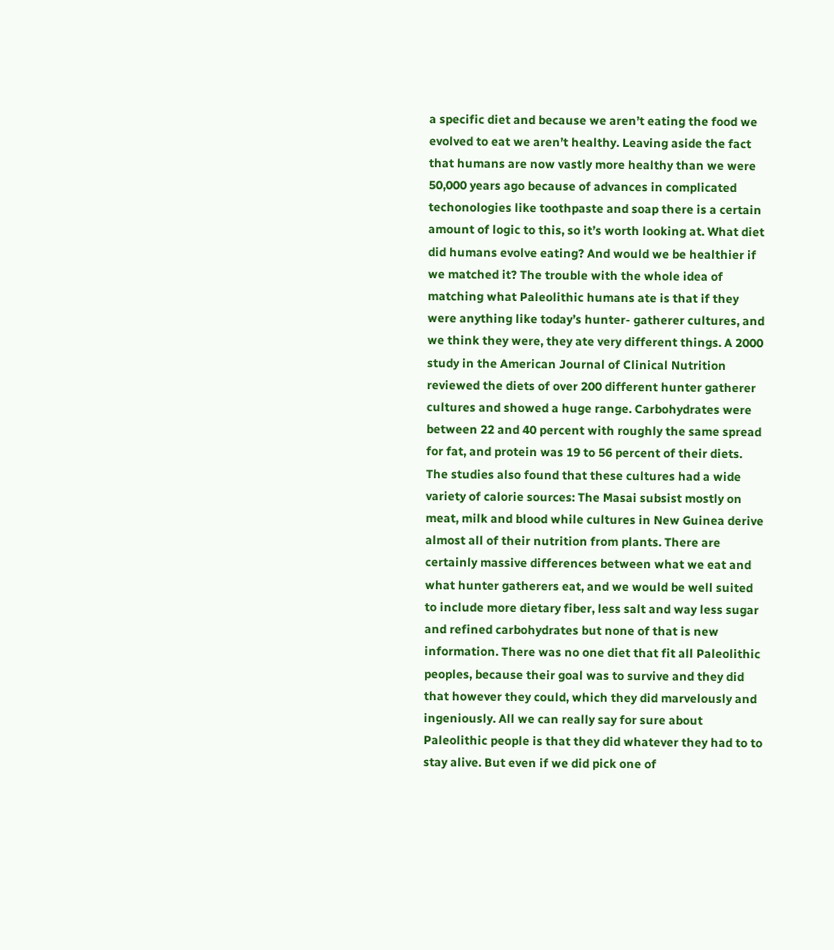a specific diet and because we aren’t eating the food we evolved to eat we aren’t healthy. Leaving aside the fact that humans are now vastly more healthy than we were 50,000 years ago because of advances in complicated techonologies like toothpaste and soap there is a certain amount of logic to this, so it’s worth looking at. What diet did humans evolve eating? And would we be healthier if we matched it? The trouble with the whole idea of matching what Paleolithic humans ate is that if they were anything like today’s hunter- gatherer cultures, and we think they were, they ate very different things. A 2000 study in the American Journal of Clinical Nutrition reviewed the diets of over 200 different hunter gatherer cultures and showed a huge range. Carbohydrates were between 22 and 40 percent with roughly the same spread for fat, and protein was 19 to 56 percent of their diets. The studies also found that these cultures had a wide variety of calorie sources: The Masai subsist mostly on meat, milk and blood while cultures in New Guinea derive almost all of their nutrition from plants. There are certainly massive differences between what we eat and what hunter gatherers eat, and we would be well suited to include more dietary fiber, less salt and way less sugar and refined carbohydrates but none of that is new information. There was no one diet that fit all Paleolithic peoples, because their goal was to survive and they did that however they could, which they did marvelously and ingeniously. All we can really say for sure about Paleolithic people is that they did whatever they had to to stay alive. But even if we did pick one of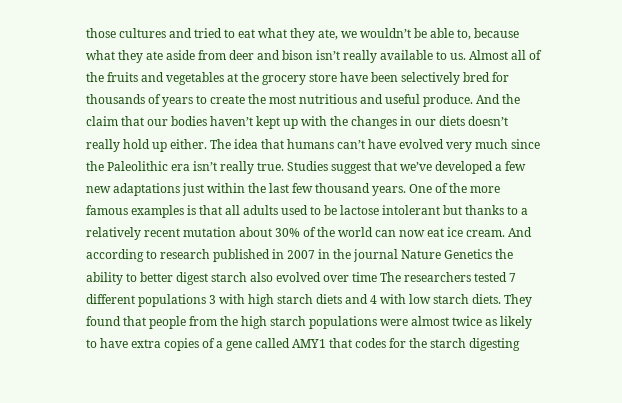those cultures and tried to eat what they ate, we wouldn’t be able to, because what they ate aside from deer and bison isn’t really available to us. Almost all of the fruits and vegetables at the grocery store have been selectively bred for thousands of years to create the most nutritious and useful produce. And the claim that our bodies haven’t kept up with the changes in our diets doesn’t really hold up either. The idea that humans can’t have evolved very much since the Paleolithic era isn’t really true. Studies suggest that we’ve developed a few new adaptations just within the last few thousand years. One of the more famous examples is that all adults used to be lactose intolerant but thanks to a relatively recent mutation about 30% of the world can now eat ice cream. And according to research published in 2007 in the journal Nature Genetics the ability to better digest starch also evolved over time The researchers tested 7 different populations 3 with high starch diets and 4 with low starch diets. They found that people from the high starch populations were almost twice as likely to have extra copies of a gene called AMY1 that codes for the starch digesting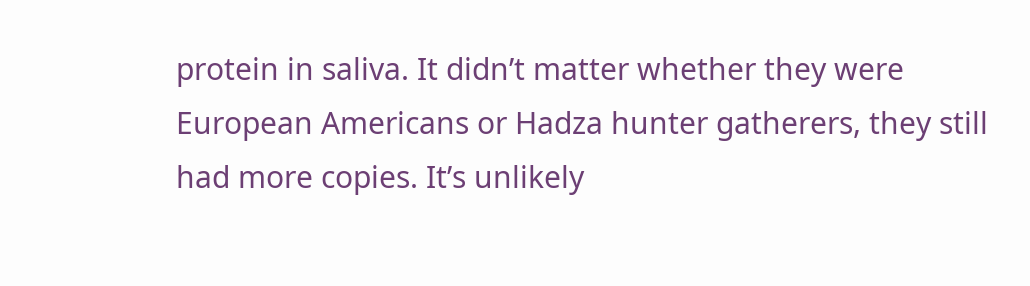protein in saliva. It didn’t matter whether they were European Americans or Hadza hunter gatherers, they still had more copies. It’s unlikely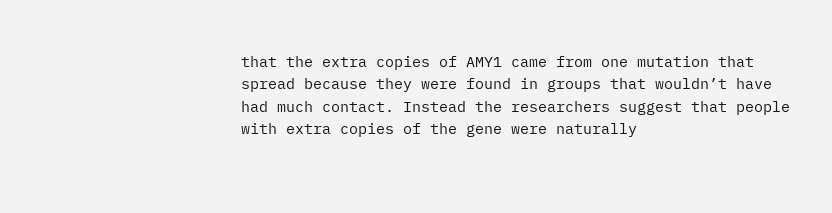that the extra copies of AMY1 came from one mutation that spread because they were found in groups that wouldn’t have had much contact. Instead the researchers suggest that people with extra copies of the gene were naturally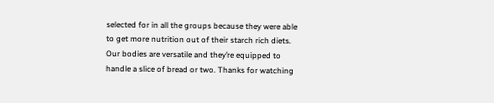selected for in all the groups because they were able to get more nutrition out of their starch rich diets. Our bodies are versatile and they’re equipped to handle a slice of bread or two. Thanks for watching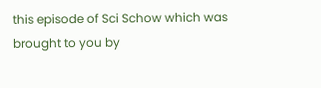this episode of Sci Schow which was brought to you by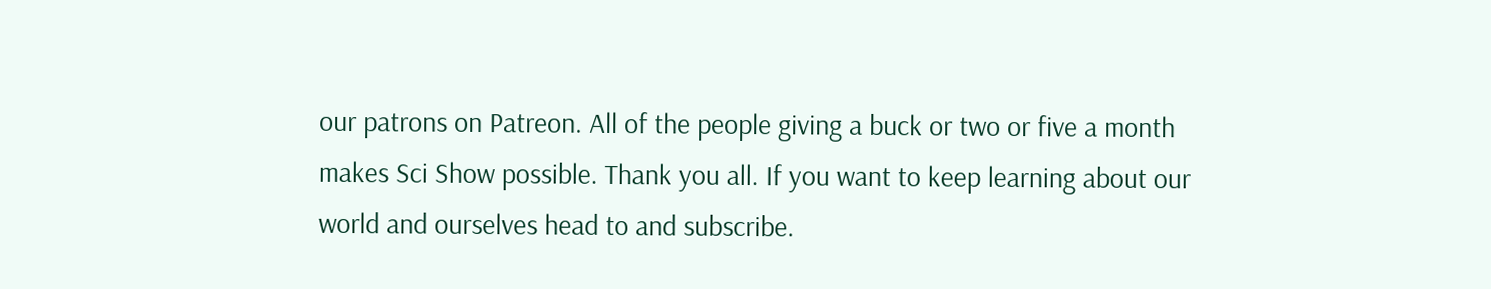our patrons on Patreon. All of the people giving a buck or two or five a month makes Sci Show possible. Thank you all. If you want to keep learning about our world and ourselves head to and subscribe.